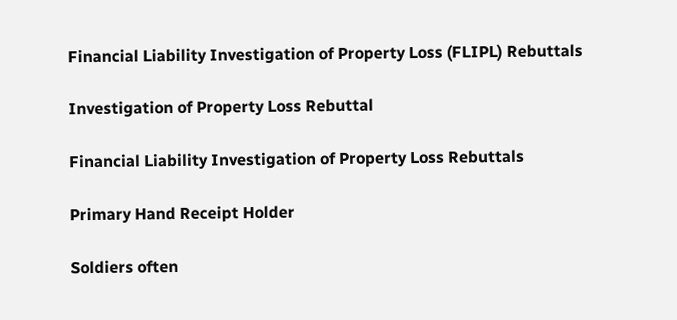Financial Liability Investigation of Property Loss (FLIPL) Rebuttals

Investigation of Property Loss Rebuttal

Financial Liability Investigation of Property Loss Rebuttals

Primary Hand Receipt Holder

Soldiers often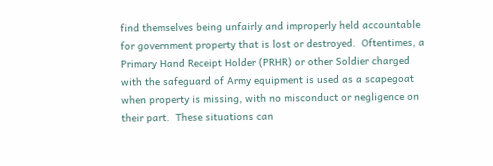find themselves being unfairly and improperly held accountable for government property that is lost or destroyed.  Oftentimes, a Primary Hand Receipt Holder (PRHR) or other Soldier charged with the safeguard of Army equipment is used as a scapegoat when property is missing, with no misconduct or negligence on their part.  These situations can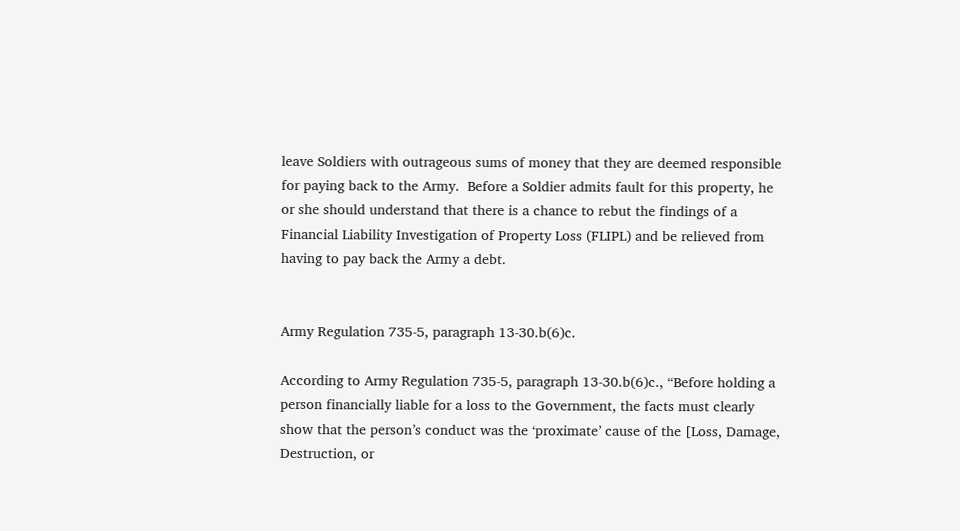leave Soldiers with outrageous sums of money that they are deemed responsible for paying back to the Army.  Before a Soldier admits fault for this property, he or she should understand that there is a chance to rebut the findings of a Financial Liability Investigation of Property Loss (FLIPL) and be relieved from having to pay back the Army a debt.


Army Regulation 735-5, paragraph 13-30.b(6)c.

According to Army Regulation 735-5, paragraph 13-30.b(6)c., “Before holding a person financially liable for a loss to the Government, the facts must clearly show that the person’s conduct was the ‘proximate’ cause of the [Loss, Damage, Destruction, or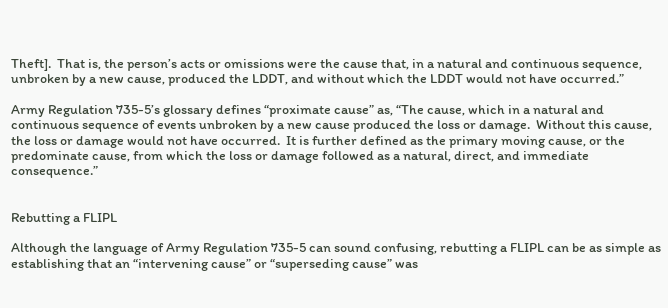Theft].  That is, the person’s acts or omissions were the cause that, in a natural and continuous sequence, unbroken by a new cause, produced the LDDT, and without which the LDDT would not have occurred.”

Army Regulation 735-5’s glossary defines “proximate cause” as, “The cause, which in a natural and continuous sequence of events unbroken by a new cause produced the loss or damage.  Without this cause, the loss or damage would not have occurred.  It is further defined as the primary moving cause, or the predominate cause, from which the loss or damage followed as a natural, direct, and immediate consequence.”


Rebutting a FLIPL

Although the language of Army Regulation 735-5 can sound confusing, rebutting a FLIPL can be as simple as establishing that an “intervening cause” or “superseding cause” was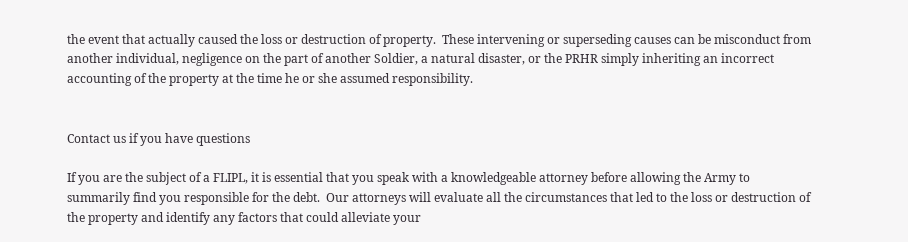the event that actually caused the loss or destruction of property.  These intervening or superseding causes can be misconduct from another individual, negligence on the part of another Soldier, a natural disaster, or the PRHR simply inheriting an incorrect accounting of the property at the time he or she assumed responsibility.


Contact us if you have questions

If you are the subject of a FLIPL, it is essential that you speak with a knowledgeable attorney before allowing the Army to summarily find you responsible for the debt.  Our attorneys will evaluate all the circumstances that led to the loss or destruction of the property and identify any factors that could alleviate your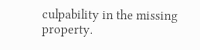culpability in the missing property.